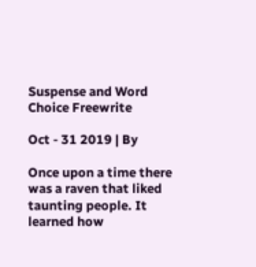Suspense and Word Choice Freewrite

Oct - 31 2019 | By

Once upon a time there was a raven that liked taunting people. It learned how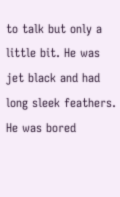to talk but only a little bit. He was jet black and had long sleek feathers. He was bored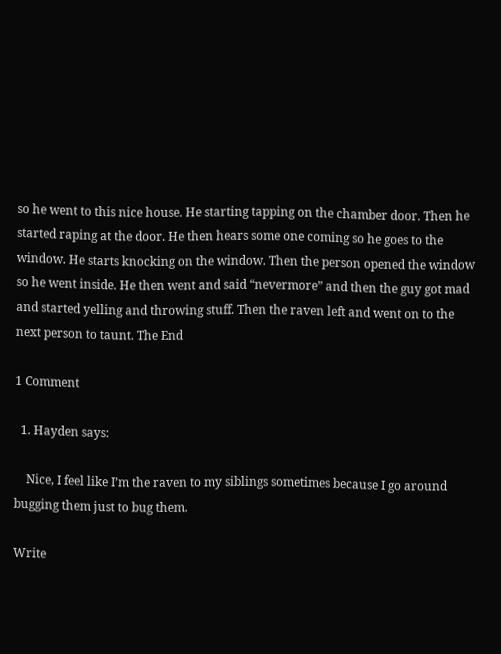so he went to this nice house. He starting tapping on the chamber door. Then he started raping at the door. He then hears some one coming so he goes to the window. He starts knocking on the window. Then the person opened the window so he went inside. He then went and said “nevermore” and then the guy got mad and started yelling and throwing stuff. Then the raven left and went on to the next person to taunt. The End

1 Comment

  1. Hayden says:

    Nice, I feel like I’m the raven to my siblings sometimes because I go around bugging them just to bug them.

Write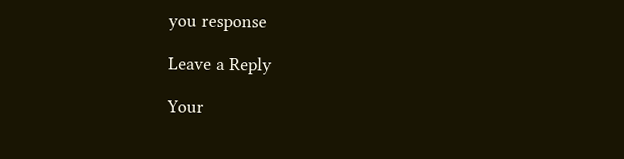you response

Leave a Reply

Your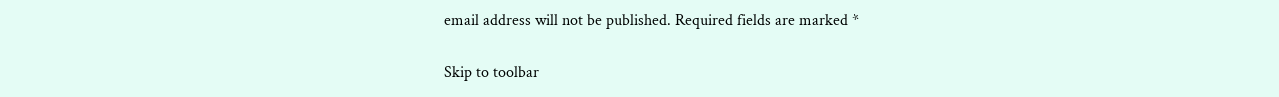email address will not be published. Required fields are marked *

Skip to toolbar